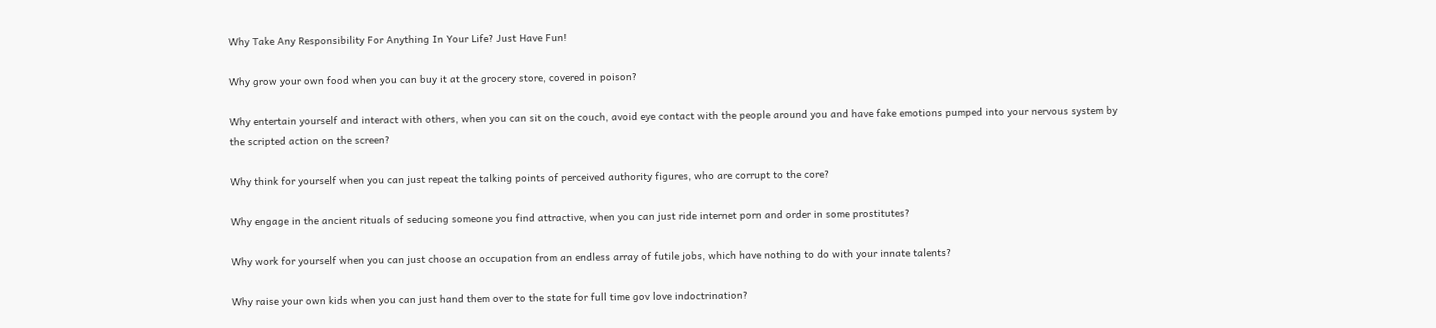Why Take Any Responsibility For Anything In Your Life? Just Have Fun!

Why grow your own food when you can buy it at the grocery store, covered in poison?

Why entertain yourself and interact with others, when you can sit on the couch, avoid eye contact with the people around you and have fake emotions pumped into your nervous system by the scripted action on the screen?

Why think for yourself when you can just repeat the talking points of perceived authority figures, who are corrupt to the core?

Why engage in the ancient rituals of seducing someone you find attractive, when you can just ride internet porn and order in some prostitutes?

Why work for yourself when you can just choose an occupation from an endless array of futile jobs, which have nothing to do with your innate talents?

Why raise your own kids when you can just hand them over to the state for full time gov love indoctrination?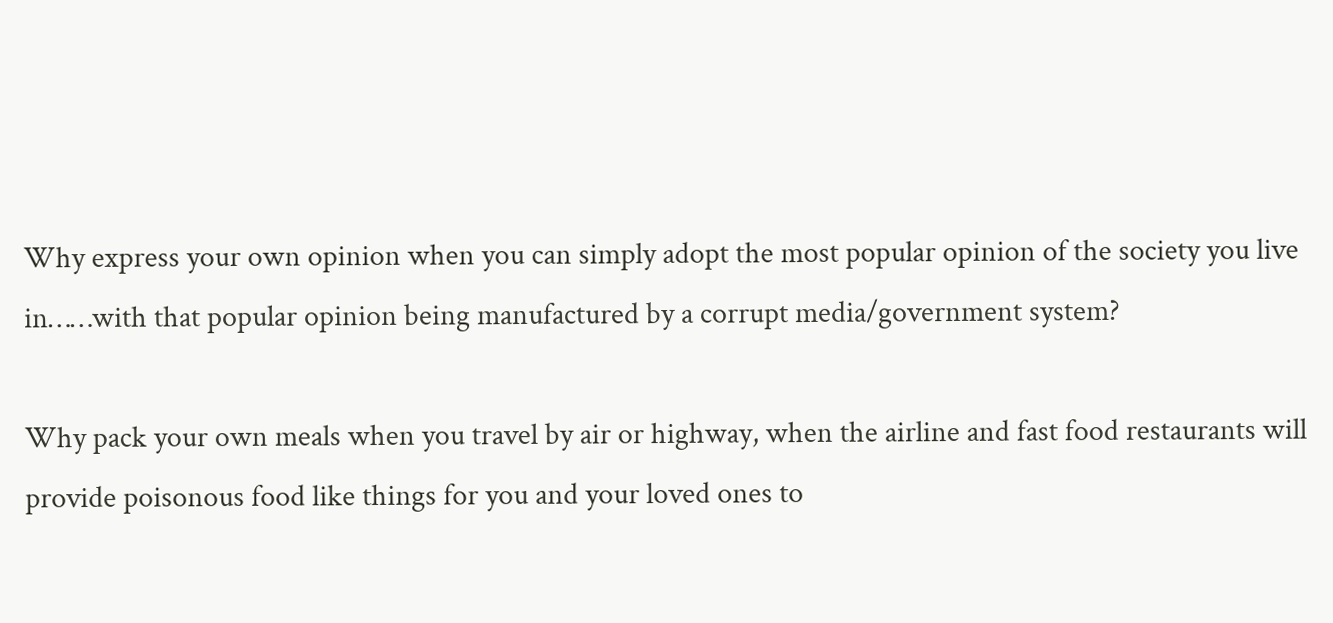Why express your own opinion when you can simply adopt the most popular opinion of the society you live in……with that popular opinion being manufactured by a corrupt media/government system?

Why pack your own meals when you travel by air or highway, when the airline and fast food restaurants will provide poisonous food like things for you and your loved ones to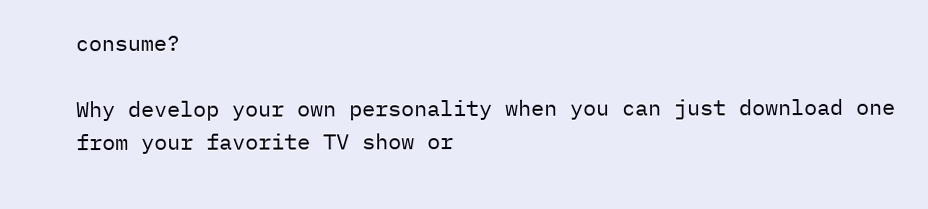consume?

Why develop your own personality when you can just download one from your favorite TV show or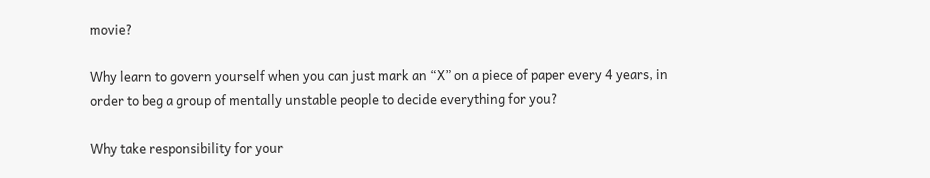movie?

Why learn to govern yourself when you can just mark an “X” on a piece of paper every 4 years, in order to beg a group of mentally unstable people to decide everything for you?

Why take responsibility for your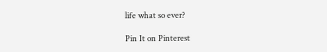life what so ever?

Pin It on Pinterest